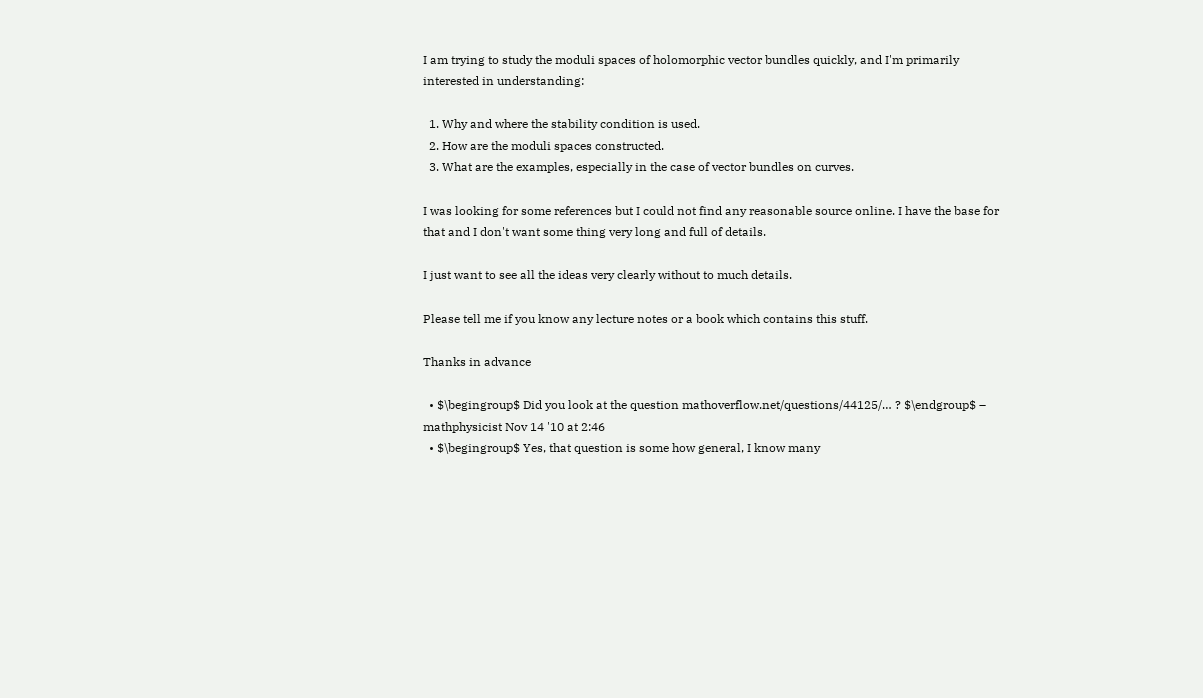I am trying to study the moduli spaces of holomorphic vector bundles quickly, and I'm primarily interested in understanding:

  1. Why and where the stability condition is used.
  2. How are the moduli spaces constructed.
  3. What are the examples, especially in the case of vector bundles on curves.

I was looking for some references but I could not find any reasonable source online. I have the base for that and I don't want some thing very long and full of details.

I just want to see all the ideas very clearly without to much details.

Please tell me if you know any lecture notes or a book which contains this stuff.

Thanks in advance

  • $\begingroup$ Did you look at the question mathoverflow.net/questions/44125/… ? $\endgroup$ – mathphysicist Nov 14 '10 at 2:46
  • $\begingroup$ Yes, that question is some how general, I know many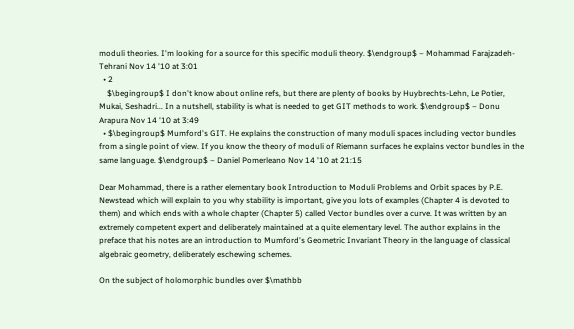moduli theories. I'm looking for a source for this specific moduli theory. $\endgroup$ – Mohammad Farajzadeh-Tehrani Nov 14 '10 at 3:01
  • 2
    $\begingroup$ I don't know about online refs, but there are plenty of books by Huybrechts-Lehn, Le Potier, Mukai, Seshadri... In a nutshell, stability is what is needed to get GIT methods to work. $\endgroup$ – Donu Arapura Nov 14 '10 at 3:49
  • $\begingroup$ Mumford's GIT. He explains the construction of many moduli spaces including vector bundles from a single point of view. If you know the theory of moduli of Riemann surfaces he explains vector bundles in the same language. $\endgroup$ – Daniel Pomerleano Nov 14 '10 at 21:15

Dear Mohammad, there is a rather elementary book Introduction to Moduli Problems and Orbit spaces by P.E. Newstead which will explain to you why stability is important, give you lots of examples (Chapter 4 is devoted to them) and which ends with a whole chapter (Chapter 5) called Vector bundles over a curve. It was written by an extremely competent expert and deliberately maintained at a quite elementary level. The author explains in the preface that his notes are an introduction to Mumford's Geometric Invariant Theory in the language of classical algebraic geometry, deliberately eschewing schemes.

On the subject of holomorphic bundles over $\mathbb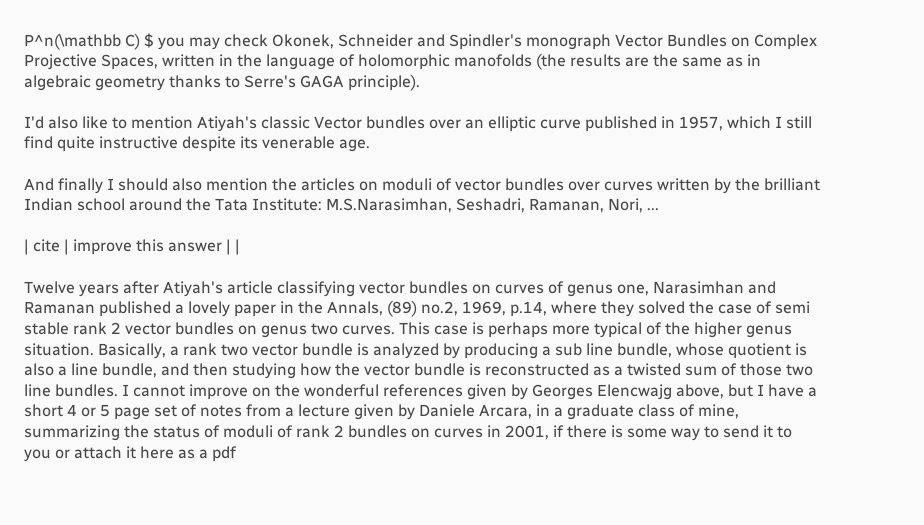P^n(\mathbb C) $ you may check Okonek, Schneider and Spindler's monograph Vector Bundles on Complex Projective Spaces, written in the language of holomorphic manofolds (the results are the same as in algebraic geometry thanks to Serre's GAGA principle).

I'd also like to mention Atiyah's classic Vector bundles over an elliptic curve published in 1957, which I still find quite instructive despite its venerable age.

And finally I should also mention the articles on moduli of vector bundles over curves written by the brilliant Indian school around the Tata Institute: M.S.Narasimhan, Seshadri, Ramanan, Nori, ...

| cite | improve this answer | |

Twelve years after Atiyah's article classifying vector bundles on curves of genus one, Narasimhan and Ramanan published a lovely paper in the Annals, (89) no.2, 1969, p.14, where they solved the case of semi stable rank 2 vector bundles on genus two curves. This case is perhaps more typical of the higher genus situation. Basically, a rank two vector bundle is analyzed by producing a sub line bundle, whose quotient is also a line bundle, and then studying how the vector bundle is reconstructed as a twisted sum of those two line bundles. I cannot improve on the wonderful references given by Georges Elencwajg above, but I have a short 4 or 5 page set of notes from a lecture given by Daniele Arcara, in a graduate class of mine, summarizing the status of moduli of rank 2 bundles on curves in 2001, if there is some way to send it to you or attach it here as a pdf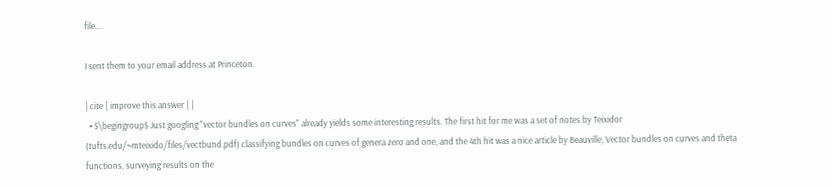file....

I sent them to your email address at Princeton.

| cite | improve this answer | |
  • $\begingroup$ Just googling "vector bundles on curves" already yields some interesting results. The first hit for me was a set of notes by Teixidor (tufts.edu/~mteixido/files/vectbund.pdf) classifying bundles on curves of genera zero and one, and the 4th hit was a nice article by Beauville, Vector bundles on curves and theta functions, surveying results on the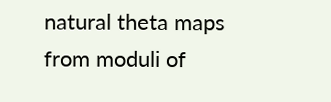natural theta maps from moduli of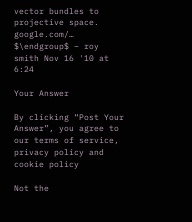vector bundles to projective space. google.com/… $\endgroup$ – roy smith Nov 16 '10 at 6:24

Your Answer

By clicking “Post Your Answer”, you agree to our terms of service, privacy policy and cookie policy

Not the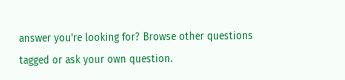answer you're looking for? Browse other questions tagged or ask your own question.